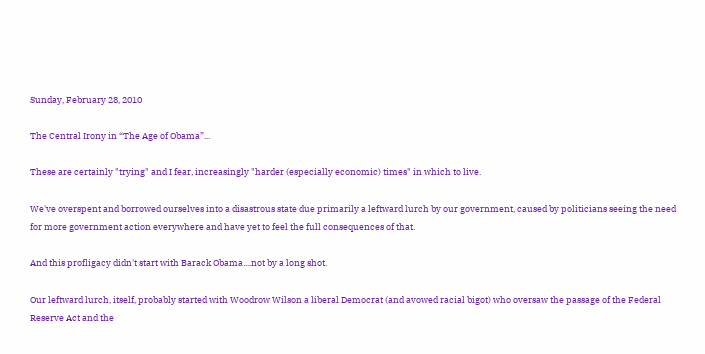Sunday, February 28, 2010

The Central Irony in “The Age of Obama”...

These are certainly "trying" and I fear, increasingly "harder (especially economic) times" in which to live.

We've overspent and borrowed ourselves into a disastrous state due primarily a leftward lurch by our government, caused by politicians seeing the need for more government action everywhere and have yet to feel the full consequences of that.

And this profligacy didn't start with Barack Obama....not by a long shot.

Our leftward lurch, itself, probably started with Woodrow Wilson a liberal Democrat (and avowed racial bigot) who oversaw the passage of the Federal Reserve Act and the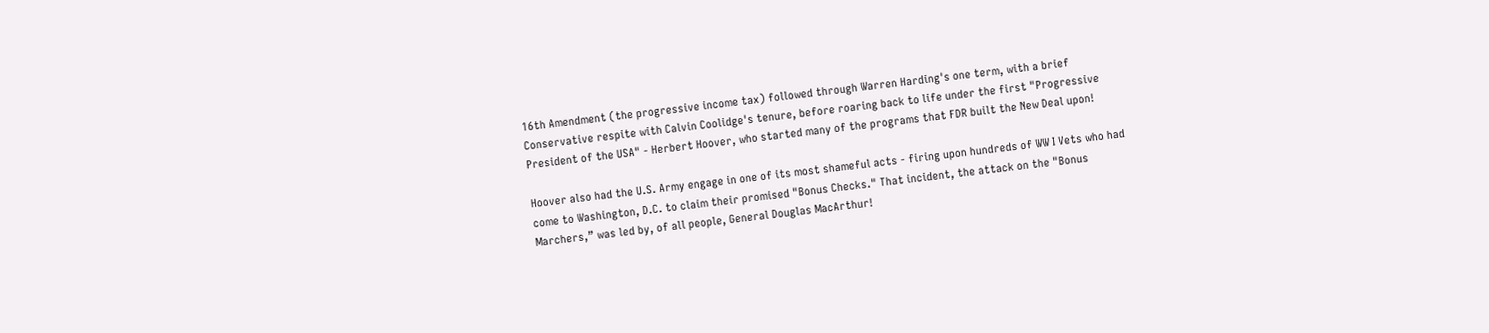16th Amendment (the progressive income tax) followed through Warren Harding's one term, with a brief Conservative respite with Calvin Coolidge's tenure, before roaring back to life under the first "Progressive President of the USA" - Herbert Hoover, who started many of the programs that FDR built the New Deal upon!

Hoover also had the U.S. Army engage in one of its most shameful acts - firing upon hundreds of WW I Vets who had come to Washington, D.C. to claim their promised "Bonus Checks." That incident, the attack on the "Bonus Marchers,” was led by, of all people, General Douglas MacArthur!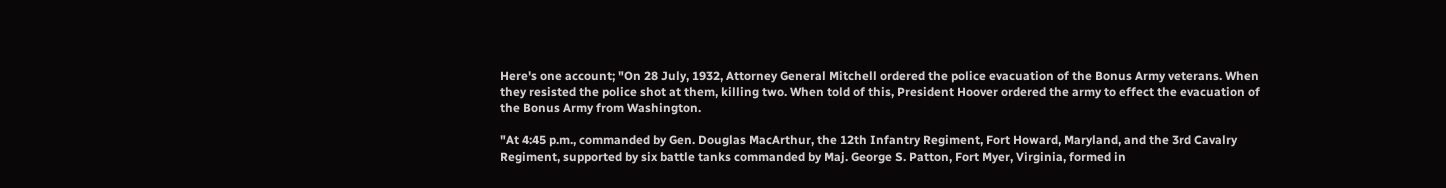Here's one account; "On 28 July, 1932, Attorney General Mitchell ordered the police evacuation of the Bonus Army veterans. When they resisted the police shot at them, killing two. When told of this, President Hoover ordered the army to effect the evacuation of the Bonus Army from Washington.

"At 4:45 p.m., commanded by Gen. Douglas MacArthur, the 12th Infantry Regiment, Fort Howard, Maryland, and the 3rd Cavalry Regiment, supported by six battle tanks commanded by Maj. George S. Patton, Fort Myer, Virginia, formed in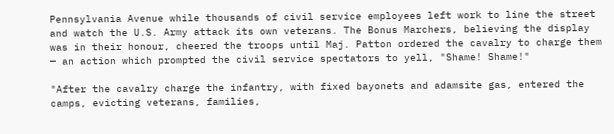Pennsylvania Avenue while thousands of civil service employees left work to line the street and watch the U.S. Army attack its own veterans. The Bonus Marchers, believing the display was in their honour, cheered the troops until Maj. Patton ordered the cavalry to charge them — an action which prompted the civil service spectators to yell, "Shame! Shame!"

"After the cavalry charge the infantry, with fixed bayonets and adamsite gas, entered the camps, evicting veterans, families,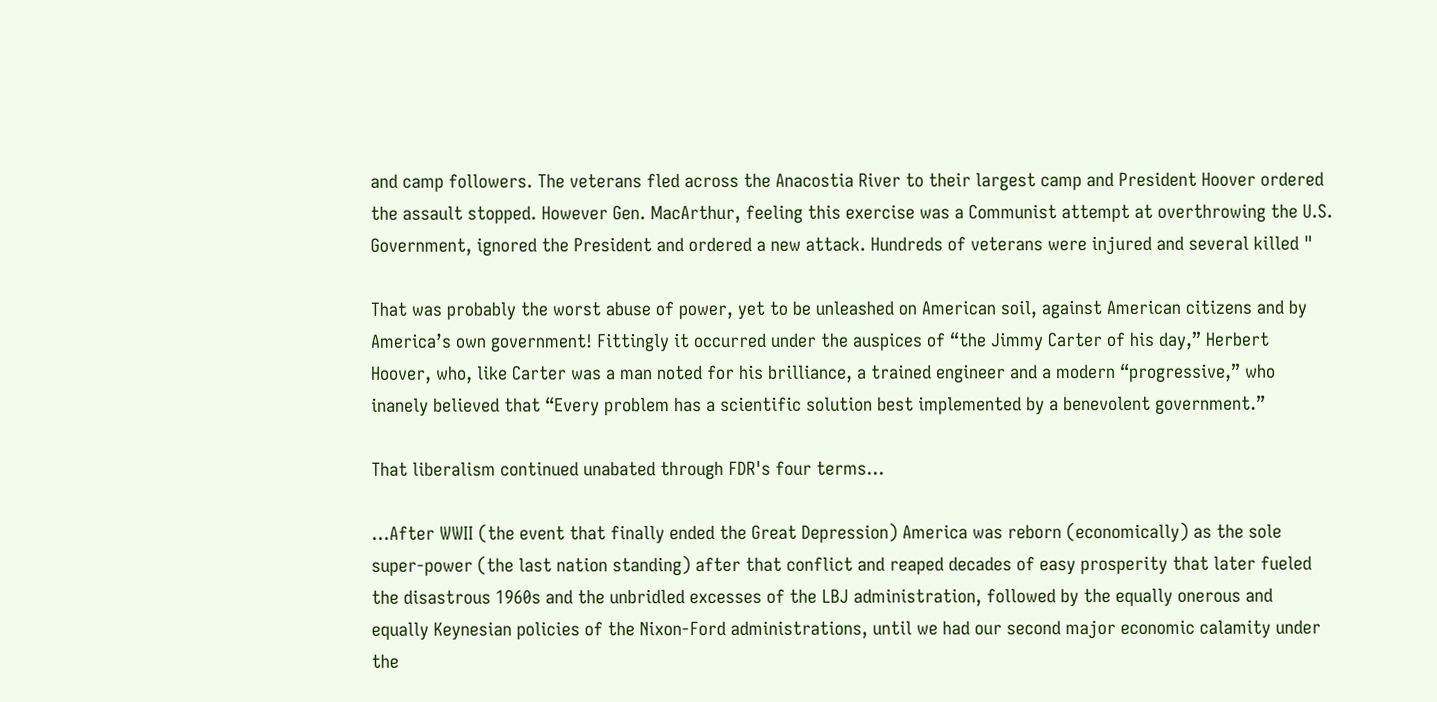and camp followers. The veterans fled across the Anacostia River to their largest camp and President Hoover ordered the assault stopped. However Gen. MacArthur, feeling this exercise was a Communist attempt at overthrowing the U.S. Government, ignored the President and ordered a new attack. Hundreds of veterans were injured and several killed "

That was probably the worst abuse of power, yet to be unleashed on American soil, against American citizens and by America’s own government! Fittingly it occurred under the auspices of “the Jimmy Carter of his day,” Herbert Hoover, who, like Carter was a man noted for his brilliance, a trained engineer and a modern “progressive,” who inanely believed that “Every problem has a scientific solution best implemented by a benevolent government.”

That liberalism continued unabated through FDR's four terms...

...After WWII (the event that finally ended the Great Depression) America was reborn (economically) as the sole super-power (the last nation standing) after that conflict and reaped decades of easy prosperity that later fueled the disastrous 1960s and the unbridled excesses of the LBJ administration, followed by the equally onerous and equally Keynesian policies of the Nixon-Ford administrations, until we had our second major economic calamity under the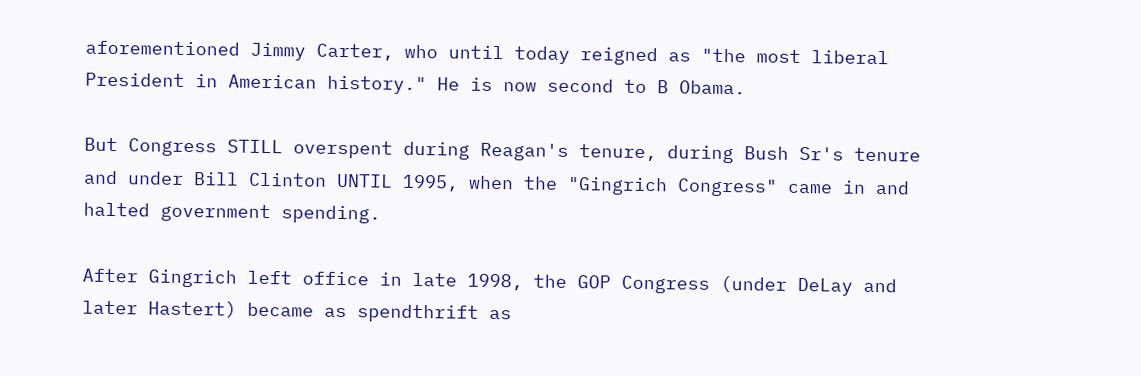aforementioned Jimmy Carter, who until today reigned as "the most liberal President in American history." He is now second to B Obama.

But Congress STILL overspent during Reagan's tenure, during Bush Sr's tenure and under Bill Clinton UNTIL 1995, when the "Gingrich Congress" came in and halted government spending.

After Gingrich left office in late 1998, the GOP Congress (under DeLay and later Hastert) became as spendthrift as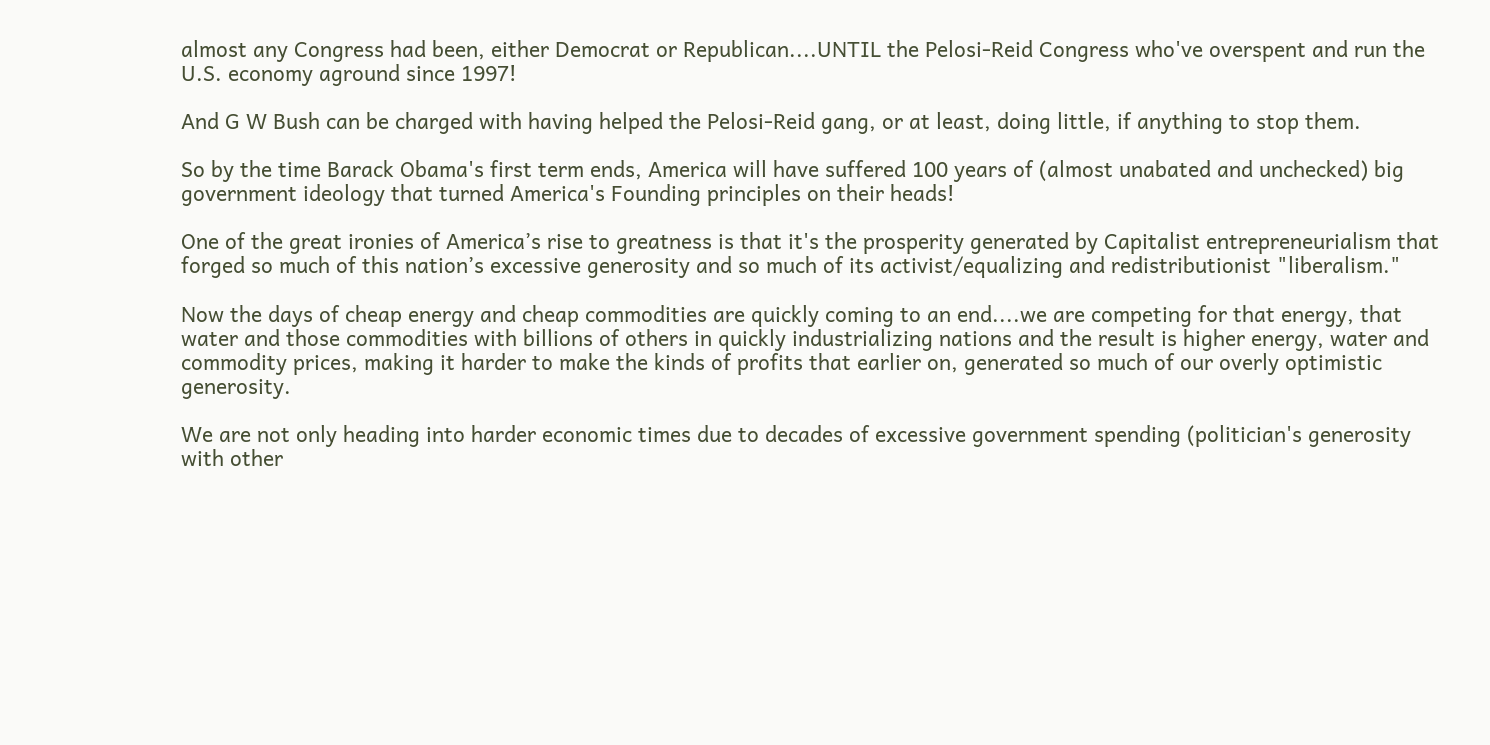almost any Congress had been, either Democrat or Republican....UNTIL the Pelosi-Reid Congress who've overspent and run the U.S. economy aground since 1997!

And G W Bush can be charged with having helped the Pelosi-Reid gang, or at least, doing little, if anything to stop them.

So by the time Barack Obama's first term ends, America will have suffered 100 years of (almost unabated and unchecked) big government ideology that turned America's Founding principles on their heads!

One of the great ironies of America’s rise to greatness is that it's the prosperity generated by Capitalist entrepreneurialism that forged so much of this nation’s excessive generosity and so much of its activist/equalizing and redistributionist "liberalism."

Now the days of cheap energy and cheap commodities are quickly coming to an end....we are competing for that energy, that water and those commodities with billions of others in quickly industrializing nations and the result is higher energy, water and commodity prices, making it harder to make the kinds of profits that earlier on, generated so much of our overly optimistic generosity.

We are not only heading into harder economic times due to decades of excessive government spending (politician's generosity with other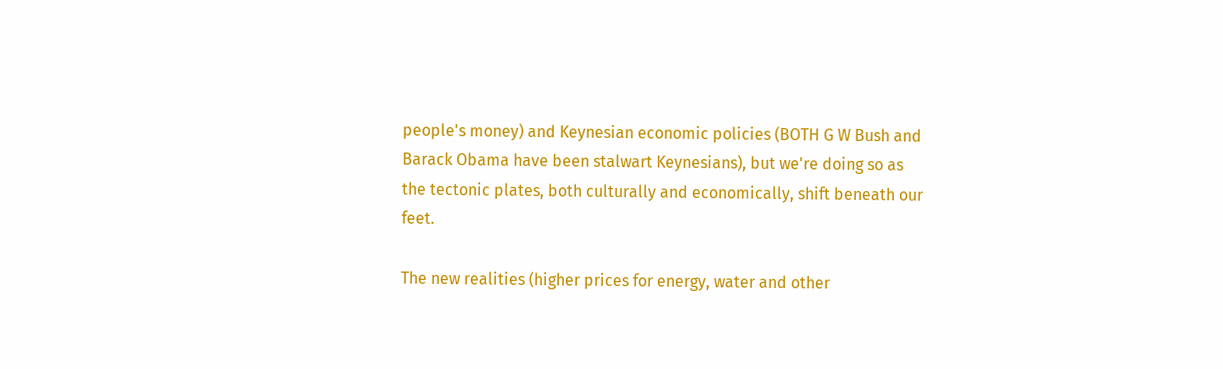people's money) and Keynesian economic policies (BOTH G W Bush and Barack Obama have been stalwart Keynesians), but we're doing so as the tectonic plates, both culturally and economically, shift beneath our feet.

The new realities (higher prices for energy, water and other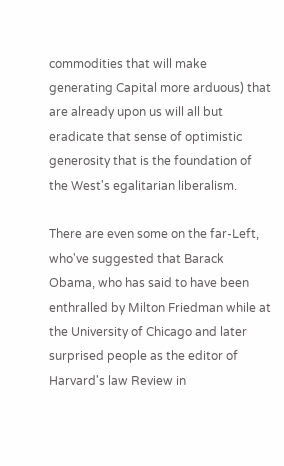commodities that will make generating Capital more arduous) that are already upon us will all but eradicate that sense of optimistic generosity that is the foundation of the West's egalitarian liberalism.

There are even some on the far-Left, who've suggested that Barack Obama, who has said to have been enthralled by Milton Friedman while at the University of Chicago and later surprised people as the editor of Harvard's law Review in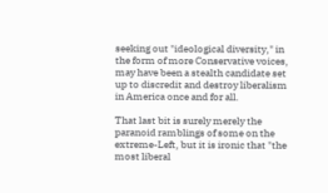seeking out "ideological diversity," in the form of more Conservative voices, may have been a stealth candidate set up to discredit and destroy liberalism in America once and for all.

That last bit is surely merely the paranoid ramblings of some on the extreme-Left, but it is ironic that "the most liberal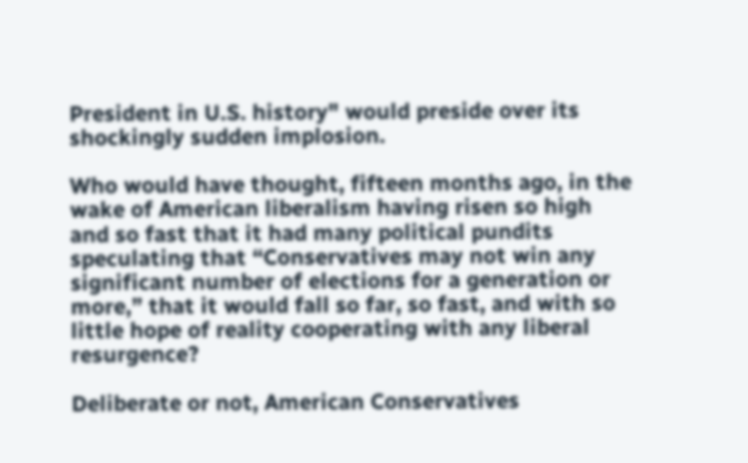President in U.S. history" would preside over its shockingly sudden implosion.

Who would have thought, fifteen months ago, in the wake of American liberalism having risen so high and so fast that it had many political pundits speculating that “Conservatives may not win any significant number of elections for a generation or more,” that it would fall so far, so fast, and with so little hope of reality cooperating with any liberal resurgence?

Deliberate or not, American Conservatives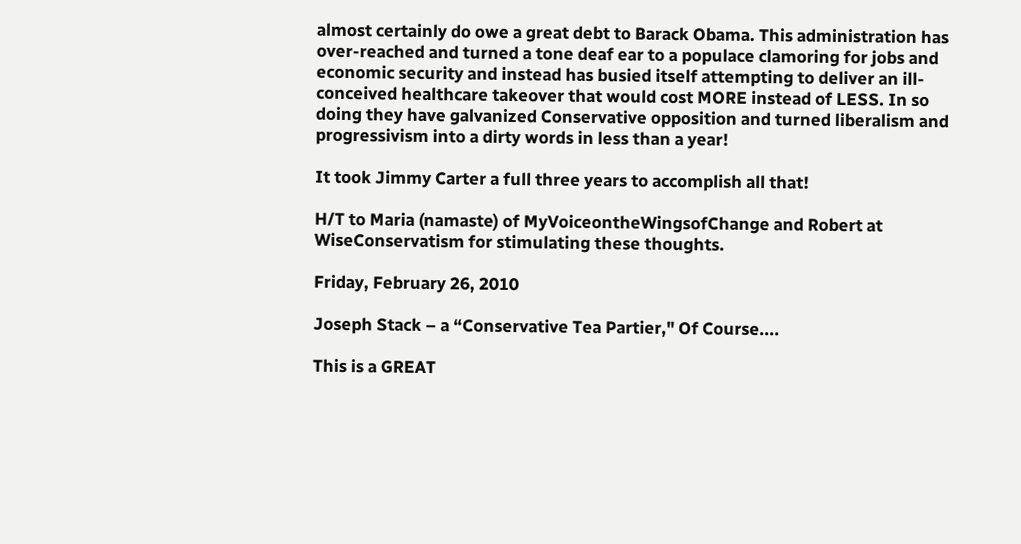almost certainly do owe a great debt to Barack Obama. This administration has over-reached and turned a tone deaf ear to a populace clamoring for jobs and economic security and instead has busied itself attempting to deliver an ill-conceived healthcare takeover that would cost MORE instead of LESS. In so doing they have galvanized Conservative opposition and turned liberalism and progressivism into a dirty words in less than a year!

It took Jimmy Carter a full three years to accomplish all that!

H/T to Maria (namaste) of MyVoiceontheWingsofChange and Robert at WiseConservatism for stimulating these thoughts.

Friday, February 26, 2010

Joseph Stack – a “Conservative Tea Partier," Of Course....

This is a GREAT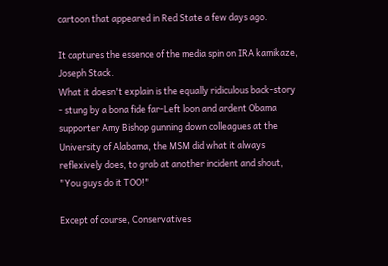cartoon that appeared in Red State a few days ago.

It captures the essence of the media spin on IRA kamikaze, Joseph Stack.
What it doesn't explain is the equally ridiculous back-story - stung by a bona fide far-Left loon and ardent Obama supporter Amy Bishop gunning down colleagues at the University of Alabama, the MSM did what it always reflexively does, to grab at another incident and shout, "You guys do it TOO!"

Except of course, Conservatives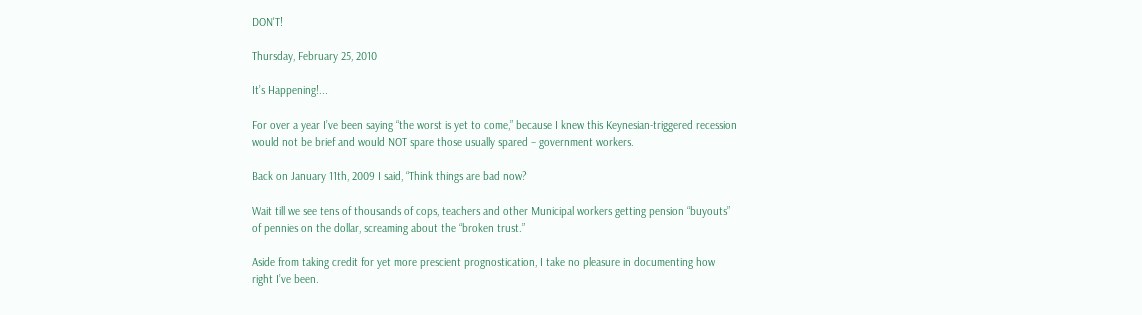DON'T!

Thursday, February 25, 2010

It’s Happening!...

For over a year I’ve been saying “the worst is yet to come,” because I knew this Keynesian-triggered recession would not be brief and would NOT spare those usually spared – government workers.

Back on January 11th, 2009 I said, “Think things are bad now?

Wait till we see tens of thousands of cops, teachers and other Municipal workers getting pension “buyouts” of pennies on the dollar, screaming about the “broken trust.”

Aside from taking credit for yet more prescient prognostication, I take no pleasure in documenting how right I’ve been.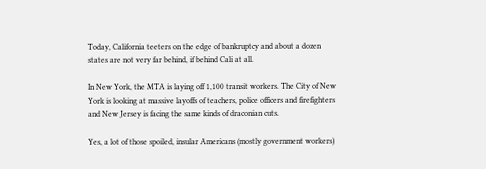Today, California teeters on the edge of bankruptcy and about a dozen states are not very far behind, if behind Cali at all.

In New York, the MTA is laying off 1,100 transit workers. The City of New York is looking at massive layoffs of teachers, police officers and firefighters and New Jersey is facing the same kinds of draconian cuts.

Yes, a lot of those spoiled, insular Americans (mostly government workers)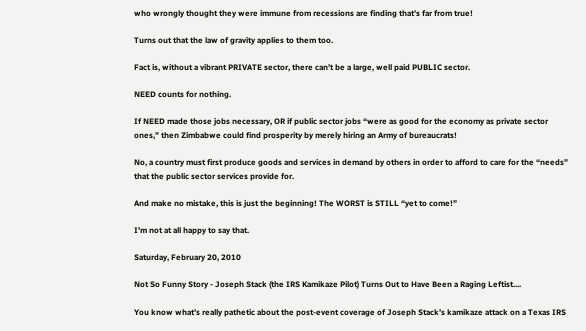who wrongly thought they were immune from recessions are finding that’s far from true!

Turns out that the law of gravity applies to them too.

Fact is, without a vibrant PRIVATE sector, there can’t be a large, well paid PUBLIC sector.

NEED counts for nothing.

If NEED made those jobs necessary, OR if public sector jobs “were as good for the economy as private sector ones,” then Zimbabwe could find prosperity by merely hiring an Army of bureaucrats!

No, a country must first produce goods and services in demand by others in order to afford to care for the “needs” that the public sector services provide for.

And make no mistake, this is just the beginning! The WORST is STILL “yet to come!”

I’m not at all happy to say that.

Saturday, February 20, 2010

Not So Funny Story - Joseph Stack (the IRS Kamikaze Pilot) Turns Out to Have Been a Raging Leftist....

You know what’s really pathetic about the post-event coverage of Joseph Stack’s kamikaze attack on a Texas IRS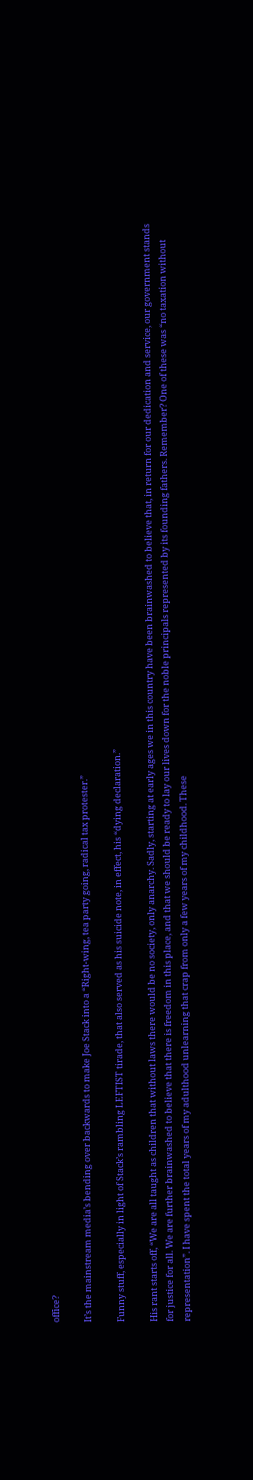office?

It’s the mainstream media’s bending over backwards to make Joe Stack into a “Right-wing, tea party going, radical tax protester.”

Funny stuff, especially in light of Stack’s rambling LEFTIST tirade, that also served as his suicide note, in effect, his “dying declaration.”

His rant starts off, “We are all taught as children that without laws there would be no society, only anarchy. Sadly, starting at early ages we in this country have been brainwashed to believe that, in return for our dedication and service, our government stands for justice for all. We are further brainwashed to believe that there is freedom in this place, and that we should be ready to lay our lives down for the noble principals represented by its founding fathers. Remember? One of these was “no taxation without representation”. I have spent the total years of my adulthood unlearning that crap from only a few years of my childhood. These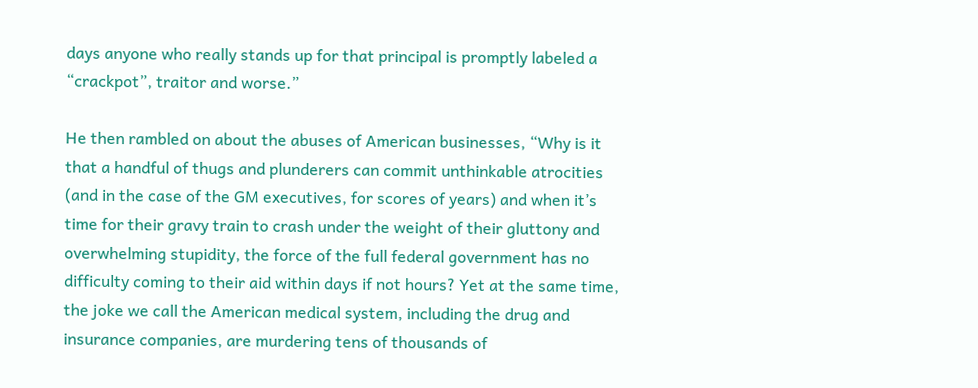days anyone who really stands up for that principal is promptly labeled a “crackpot”, traitor and worse.”

He then rambled on about the abuses of American businesses, “Why is it that a handful of thugs and plunderers can commit unthinkable atrocities (and in the case of the GM executives, for scores of years) and when it’s time for their gravy train to crash under the weight of their gluttony and overwhelming stupidity, the force of the full federal government has no difficulty coming to their aid within days if not hours? Yet at the same time, the joke we call the American medical system, including the drug and insurance companies, are murdering tens of thousands of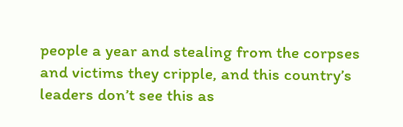people a year and stealing from the corpses and victims they cripple, and this country’s leaders don’t see this as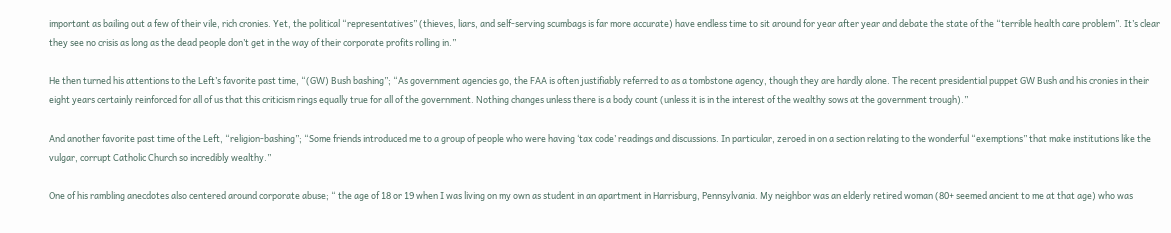important as bailing out a few of their vile, rich cronies. Yet, the political “representatives” (thieves, liars, and self-serving scumbags is far more accurate) have endless time to sit around for year after year and debate the state of the “terrible health care problem”. It’s clear they see no crisis as long as the dead people don’t get in the way of their corporate profits rolling in.”

He then turned his attentions to the Left’s favorite past time, “(GW) Bush bashing”; “As government agencies go, the FAA is often justifiably referred to as a tombstone agency, though they are hardly alone. The recent presidential puppet GW Bush and his cronies in their eight years certainly reinforced for all of us that this criticism rings equally true for all of the government. Nothing changes unless there is a body count (unless it is in the interest of the wealthy sows at the government trough).”

And another favorite past time of the Left, “religion-bashing”; “Some friends introduced me to a group of people who were having ‘tax code’ readings and discussions. In particular, zeroed in on a section relating to the wonderful “exemptions” that make institutions like the vulgar, corrupt Catholic Church so incredibly wealthy.”

One of his rambling anecdotes also centered around corporate abuse; “ the age of 18 or 19 when I was living on my own as student in an apartment in Harrisburg, Pennsylvania. My neighbor was an elderly retired woman (80+ seemed ancient to me at that age) who was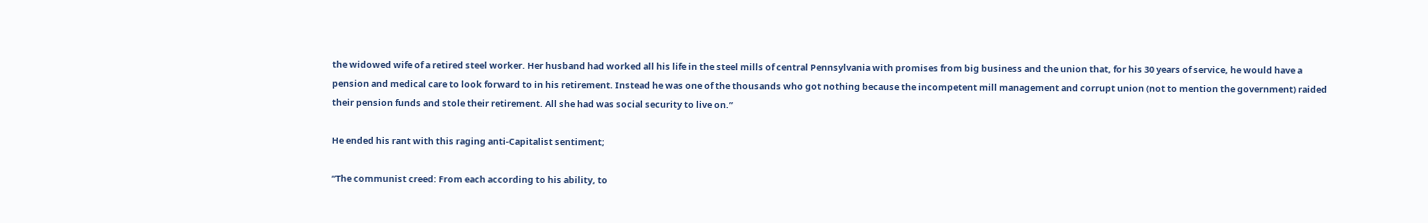the widowed wife of a retired steel worker. Her husband had worked all his life in the steel mills of central Pennsylvania with promises from big business and the union that, for his 30 years of service, he would have a pension and medical care to look forward to in his retirement. Instead he was one of the thousands who got nothing because the incompetent mill management and corrupt union (not to mention the government) raided their pension funds and stole their retirement. All she had was social security to live on.”

He ended his rant with this raging anti-Capitalist sentiment;

“The communist creed: From each according to his ability, to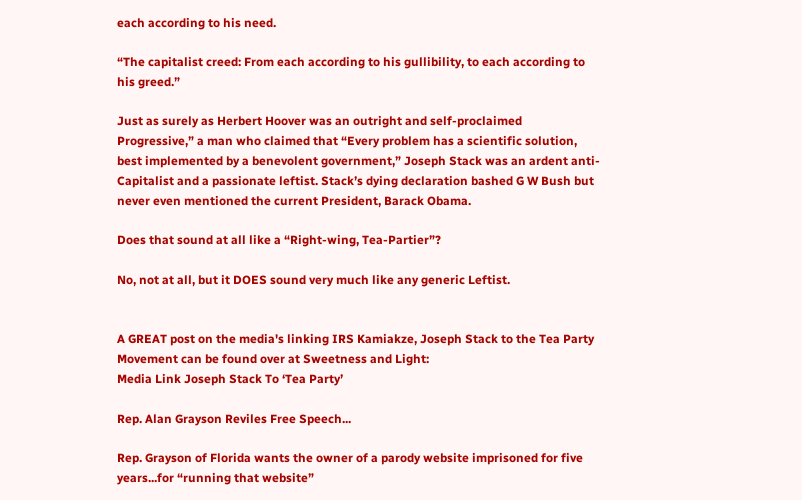each according to his need.

“The capitalist creed: From each according to his gullibility, to each according to his greed.”

Just as surely as Herbert Hoover was an outright and self-proclaimed Progressive,” a man who claimed that “Every problem has a scientific solution, best implemented by a benevolent government,” Joseph Stack was an ardent anti-Capitalist and a passionate leftist. Stack’s dying declaration bashed G W Bush but never even mentioned the current President, Barack Obama.

Does that sound at all like a “Right-wing, Tea-Partier”?

No, not at all, but it DOES sound very much like any generic Leftist.


A GREAT post on the media's linking IRS Kamiakze, Joseph Stack to the Tea Party Movement can be found over at Sweetness and Light:
Media Link Joseph Stack To ‘Tea Party’

Rep. Alan Grayson Reviles Free Speech...

Rep. Grayson of Florida wants the owner of a parody website imprisoned for five years...for “running that website”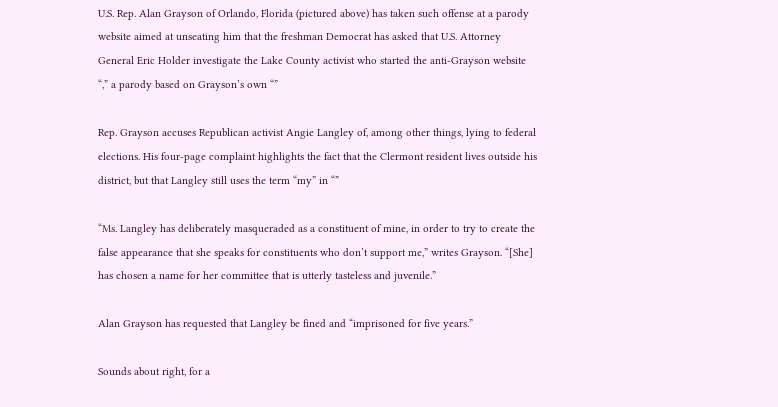U.S. Rep. Alan Grayson of Orlando, Florida (pictured above) has taken such offense at a parody website aimed at unseating him that the freshman Democrat has asked that U.S. Attorney General Eric Holder investigate the Lake County activist who started the anti-Grayson website “,” a parody based on Grayson’s own “”

Rep. Grayson accuses Republican activist Angie Langley of, among other things, lying to federal elections. His four-page complaint highlights the fact that the Clermont resident lives outside his district, but that Langley still uses the term “my” in “”

“Ms. Langley has deliberately masqueraded as a constituent of mine, in order to try to create the false appearance that she speaks for constituents who don’t support me,” writes Grayson. “[She] has chosen a name for her committee that is utterly tasteless and juvenile.”

Alan Grayson has requested that Langley be fined and “imprisoned for five years.”

Sounds about right, for a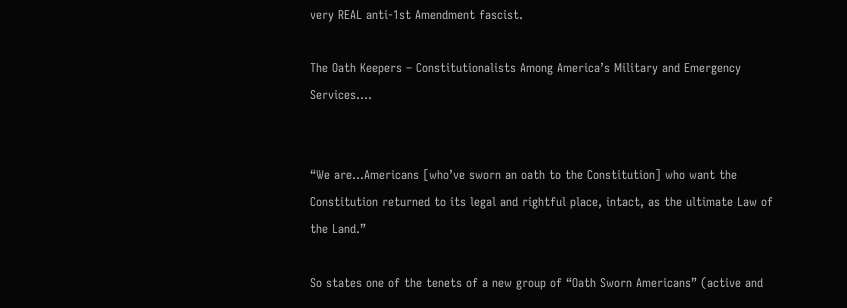very REAL anti-1st Amendment fascist.

The Oath Keepers – Constitutionalists Among America’s Military and Emergency Services....


“We are...Americans [who’ve sworn an oath to the Constitution] who want the Constitution returned to its legal and rightful place, intact, as the ultimate Law of the Land.”

So states one of the tenets of a new group of “Oath Sworn Americans” (active and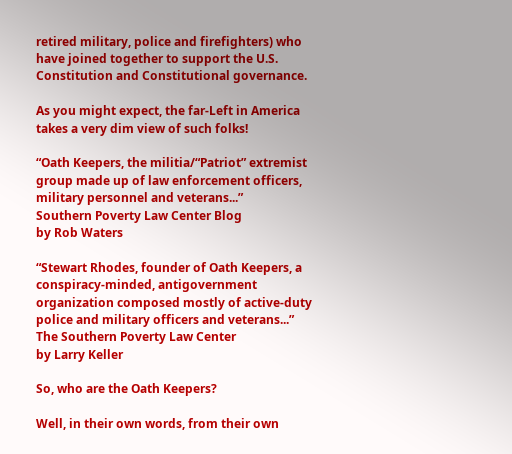retired military, police and firefighters) who have joined together to support the U.S. Constitution and Constitutional governance.

As you might expect, the far-Left in America takes a very dim view of such folks!

“Oath Keepers, the militia/“Patriot” extremist group made up of law enforcement officers, military personnel and veterans...”
Southern Poverty Law Center Blog
by Rob Waters

“Stewart Rhodes, founder of Oath Keepers, a conspiracy-minded, antigovernment organization composed mostly of active-duty police and military officers and veterans...”
The Southern Poverty Law Center
by Larry Keller

So, who are the Oath Keepers?

Well, in their own words, from their own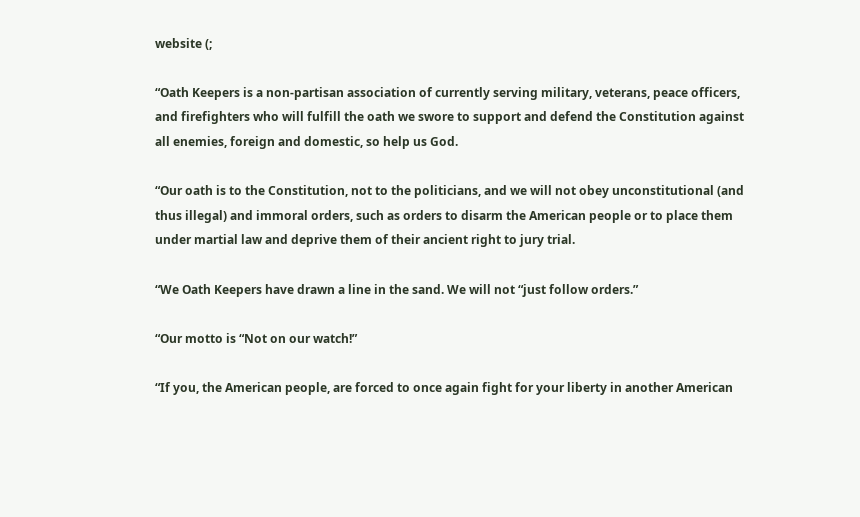website (;

“Oath Keepers is a non-partisan association of currently serving military, veterans, peace officers, and firefighters who will fulfill the oath we swore to support and defend the Constitution against all enemies, foreign and domestic, so help us God.

“Our oath is to the Constitution, not to the politicians, and we will not obey unconstitutional (and thus illegal) and immoral orders, such as orders to disarm the American people or to place them under martial law and deprive them of their ancient right to jury trial.

“We Oath Keepers have drawn a line in the sand. We will not “just follow orders.”

“Our motto is “Not on our watch!”

“If you, the American people, are forced to once again fight for your liberty in another American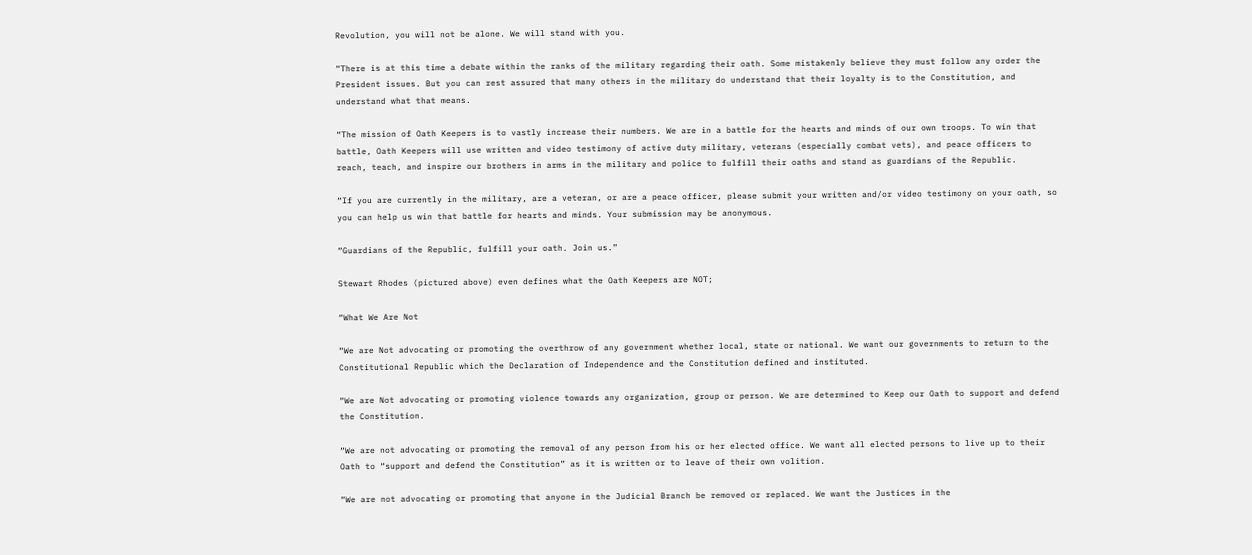Revolution, you will not be alone. We will stand with you.

“There is at this time a debate within the ranks of the military regarding their oath. Some mistakenly believe they must follow any order the President issues. But you can rest assured that many others in the military do understand that their loyalty is to the Constitution, and understand what that means.

“The mission of Oath Keepers is to vastly increase their numbers. We are in a battle for the hearts and minds of our own troops. To win that battle, Oath Keepers will use written and video testimony of active duty military, veterans (especially combat vets), and peace officers to reach, teach, and inspire our brothers in arms in the military and police to fulfill their oaths and stand as guardians of the Republic.

“If you are currently in the military, are a veteran, or are a peace officer, please submit your written and/or video testimony on your oath, so you can help us win that battle for hearts and minds. Your submission may be anonymous.

“Guardians of the Republic, fulfill your oath. Join us.”

Stewart Rhodes (pictured above) even defines what the Oath Keepers are NOT;

“What We Are Not

“We are Not advocating or promoting the overthrow of any government whether local, state or national. We want our governments to return to the Constitutional Republic which the Declaration of Independence and the Constitution defined and instituted.

“We are Not advocating or promoting violence towards any organization, group or person. We are determined to Keep our Oath to support and defend the Constitution.

“We are not advocating or promoting the removal of any person from his or her elected office. We want all elected persons to live up to their Oath to “support and defend the Constitution” as it is written or to leave of their own volition.

“We are not advocating or promoting that anyone in the Judicial Branch be removed or replaced. We want the Justices in the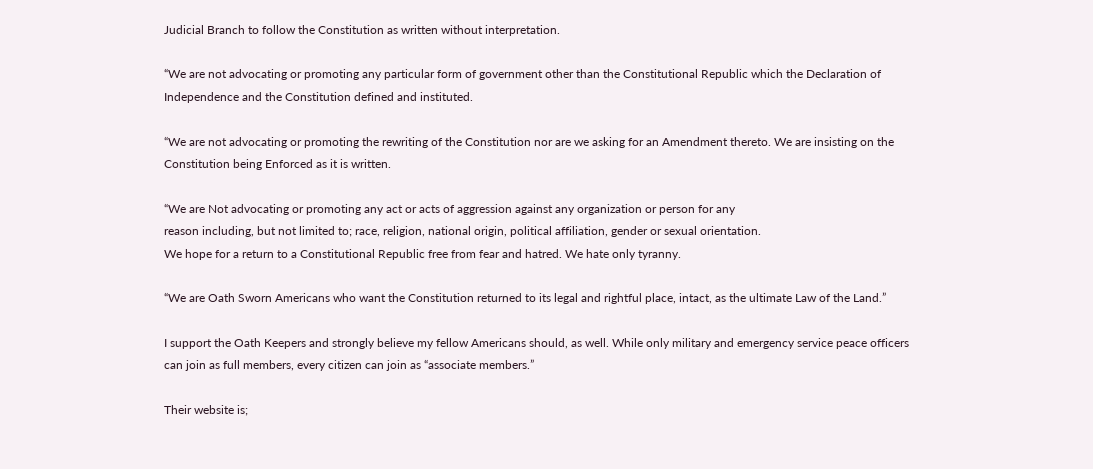Judicial Branch to follow the Constitution as written without interpretation.

“We are not advocating or promoting any particular form of government other than the Constitutional Republic which the Declaration of Independence and the Constitution defined and instituted.

“We are not advocating or promoting the rewriting of the Constitution nor are we asking for an Amendment thereto. We are insisting on the Constitution being Enforced as it is written.

“We are Not advocating or promoting any act or acts of aggression against any organization or person for any
reason including, but not limited to; race, religion, national origin, political affiliation, gender or sexual orientation.
We hope for a return to a Constitutional Republic free from fear and hatred. We hate only tyranny.

“We are Oath Sworn Americans who want the Constitution returned to its legal and rightful place, intact, as the ultimate Law of the Land.”

I support the Oath Keepers and strongly believe my fellow Americans should, as well. While only military and emergency service peace officers can join as full members, every citizen can join as “associate members.”

Their website is;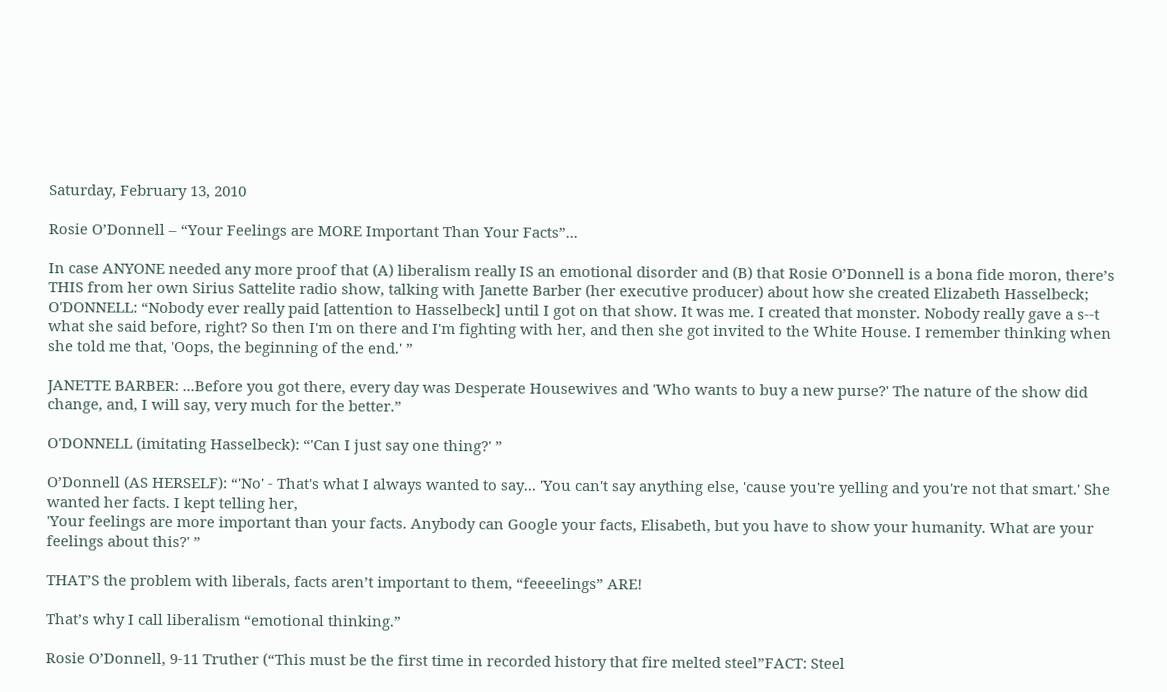Saturday, February 13, 2010

Rosie O’Donnell – “Your Feelings are MORE Important Than Your Facts”...

In case ANYONE needed any more proof that (A) liberalism really IS an emotional disorder and (B) that Rosie O’Donnell is a bona fide moron, there’s THIS from her own Sirius Sattelite radio show, talking with Janette Barber (her executive producer) about how she created Elizabeth Hasselbeck;
O'DONNELL: “Nobody ever really paid [attention to Hasselbeck] until I got on that show. It was me. I created that monster. Nobody really gave a s--t what she said before, right? So then I'm on there and I'm fighting with her, and then she got invited to the White House. I remember thinking when she told me that, 'Oops, the beginning of the end.' ”

JANETTE BARBER: ...Before you got there, every day was Desperate Housewives and 'Who wants to buy a new purse?' The nature of the show did change, and, I will say, very much for the better.”

O'DONNELL (imitating Hasselbeck): “'Can I just say one thing?' ”

O’Donnell (AS HERSELF): “'No' - That's what I always wanted to say... 'You can't say anything else, 'cause you're yelling and you're not that smart.' She wanted her facts. I kept telling her,
'Your feelings are more important than your facts. Anybody can Google your facts, Elisabeth, but you have to show your humanity. What are your feelings about this?' ”

THAT’S the problem with liberals, facts aren’t important to them, “feeeelings” ARE!

That’s why I call liberalism “emotional thinking.”

Rosie O’Donnell, 9-11 Truther (“This must be the first time in recorded history that fire melted steel”FACT: Steel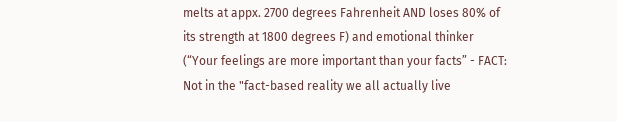melts at appx. 2700 degrees Fahrenheit AND loses 80% of its strength at 1800 degrees F) and emotional thinker (“Your feelings are more important than your facts” - FACT: Not in the "fact-based reality we all actually live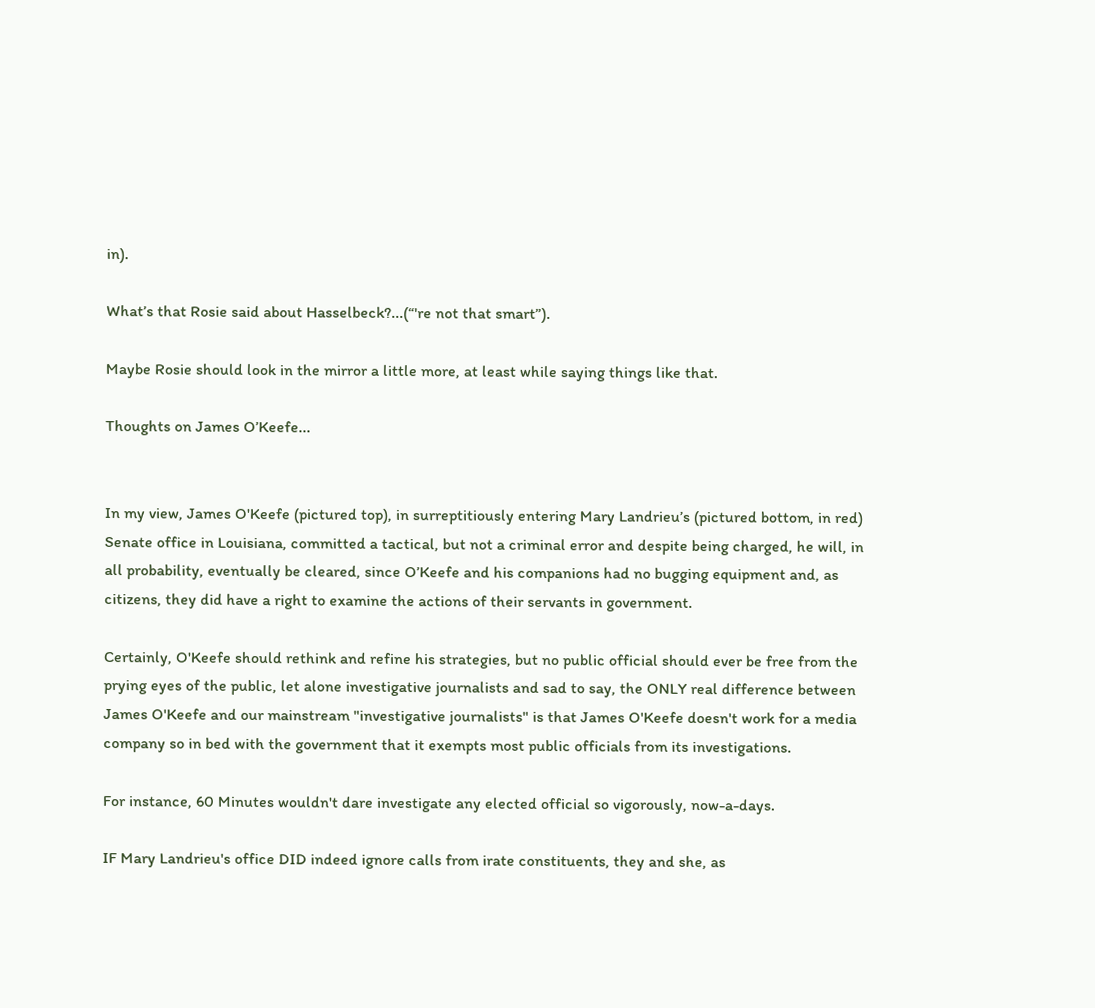in).

What’s that Rosie said about Hasselbeck?...(“'re not that smart”).

Maybe Rosie should look in the mirror a little more, at least while saying things like that.

Thoughts on James O’Keefe...


In my view, James O'Keefe (pictured top), in surreptitiously entering Mary Landrieu’s (pictured bottom, in red) Senate office in Louisiana, committed a tactical, but not a criminal error and despite being charged, he will, in all probability, eventually be cleared, since O’Keefe and his companions had no bugging equipment and, as citizens, they did have a right to examine the actions of their servants in government.

Certainly, O'Keefe should rethink and refine his strategies, but no public official should ever be free from the prying eyes of the public, let alone investigative journalists and sad to say, the ONLY real difference between James O'Keefe and our mainstream "investigative journalists" is that James O'Keefe doesn't work for a media company so in bed with the government that it exempts most public officials from its investigations.

For instance, 60 Minutes wouldn't dare investigate any elected official so vigorously, now-a-days.

IF Mary Landrieu's office DID indeed ignore calls from irate constituents, they and she, as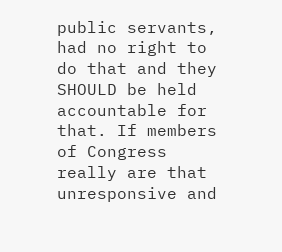public servants, had no right to do that and they SHOULD be held accountable for that. If members of Congress really are that unresponsive and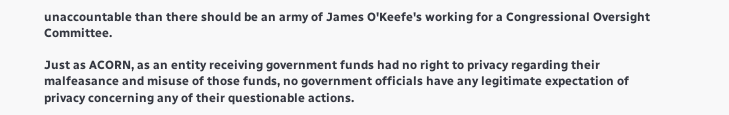unaccountable than there should be an army of James O'Keefe's working for a Congressional Oversight Committee.

Just as ACORN, as an entity receiving government funds had no right to privacy regarding their malfeasance and misuse of those funds, no government officials have any legitimate expectation of privacy concerning any of their questionable actions.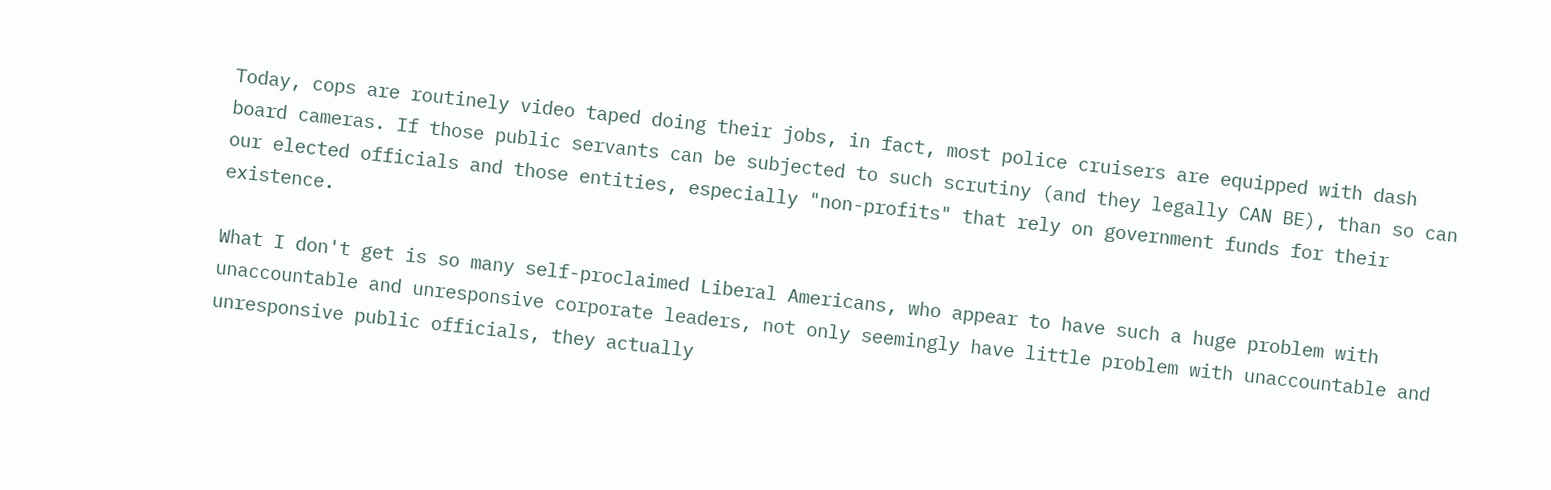Today, cops are routinely video taped doing their jobs, in fact, most police cruisers are equipped with dash board cameras. If those public servants can be subjected to such scrutiny (and they legally CAN BE), than so can our elected officials and those entities, especially "non-profits" that rely on government funds for their existence.

What I don't get is so many self-proclaimed Liberal Americans, who appear to have such a huge problem with unaccountable and unresponsive corporate leaders, not only seemingly have little problem with unaccountable and unresponsive public officials, they actually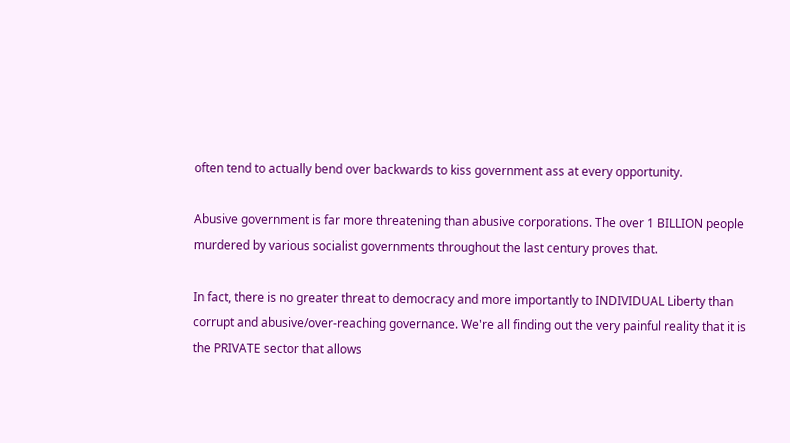often tend to actually bend over backwards to kiss government ass at every opportunity.

Abusive government is far more threatening than abusive corporations. The over 1 BILLION people murdered by various socialist governments throughout the last century proves that.

In fact, there is no greater threat to democracy and more importantly to INDIVIDUAL Liberty than corrupt and abusive/over-reaching governance. We're all finding out the very painful reality that it is the PRIVATE sector that allows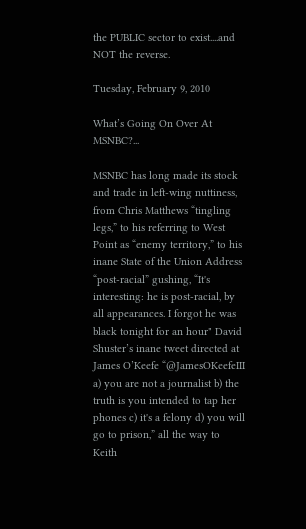the PUBLIC sector to exist....and NOT the reverse.

Tuesday, February 9, 2010

What’s Going On Over At MSNBC?...

MSNBC has long made its stock and trade in left-wing nuttiness, from Chris Matthews “tingling legs,” to his referring to West Point as “enemy territory,” to his inane State of the Union Address “post-racial” gushing, “It's interesting: he is post-racial, by all appearances. I forgot he was black tonight for an hour" David Shuster’s inane tweet directed at James O’Keefe “@JamesOKeefeIII a) you are not a journalist b) the truth is you intended to tap her phones c) it's a felony d) you will go to prison,” all the way to Keith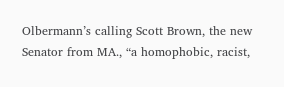Olbermann’s calling Scott Brown, the new Senator from MA., “a homophobic, racist,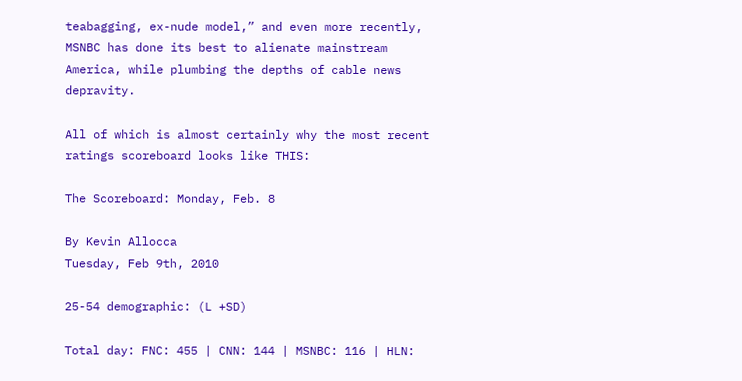teabagging, ex-nude model,” and even more recently,  MSNBC has done its best to alienate mainstream America, while plumbing the depths of cable news depravity.

All of which is almost certainly why the most recent ratings scoreboard looks like THIS:

The Scoreboard: Monday, Feb. 8

By Kevin Allocca
Tuesday, Feb 9th, 2010

25-54 demographic: (L +SD)

Total day: FNC: 455 | CNN: 144 | MSNBC: 116 | HLN: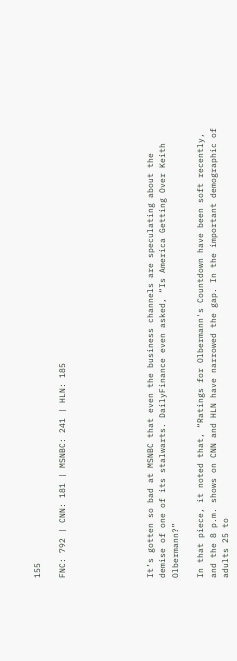155

FNC: 792 | CNN: 181 | MSNBC: 241 | HLN: 185






It’s gotten so bad at MSNBC that even the business channels are speculating about the demise of one of its stalwarts. DailyFinance even asked, “Is America Getting Over Keith Olbermann?”

In that piece, it noted that, “Ratings for Olbermann's Countdown have been soft recently, and the 8 p.m. shows on CNN and HLN have narrowed the gap. In the important demographic of adults 25 to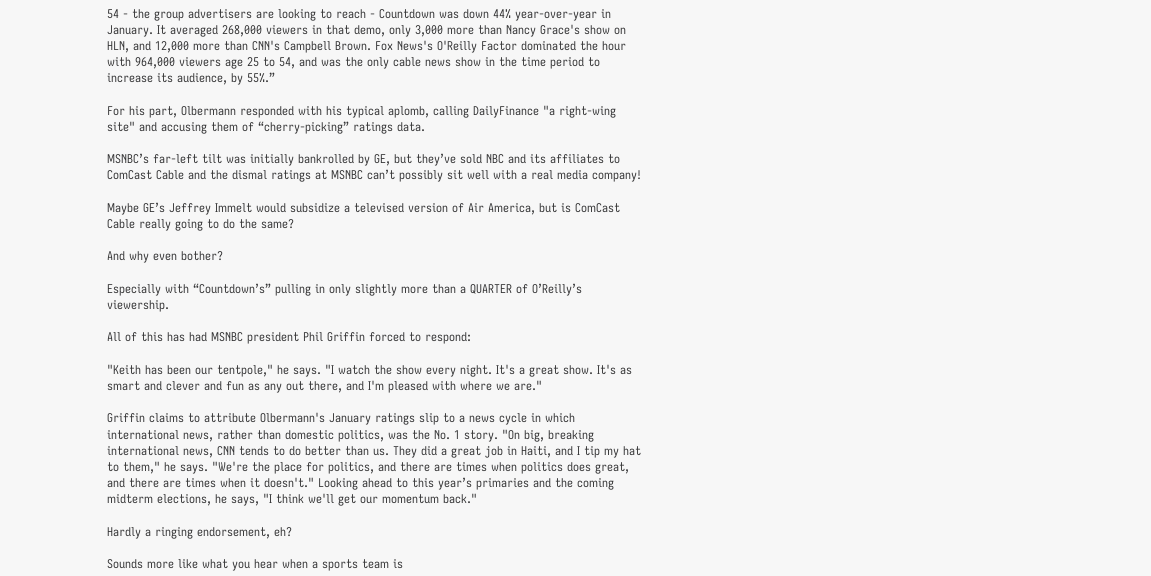54 - the group advertisers are looking to reach - Countdown was down 44% year-over-year in January. It averaged 268,000 viewers in that demo, only 3,000 more than Nancy Grace's show on HLN, and 12,000 more than CNN's Campbell Brown. Fox News's O'Reilly Factor dominated the hour with 964,000 viewers age 25 to 54, and was the only cable news show in the time period to increase its audience, by 55%.”

For his part, Olbermann responded with his typical aplomb, calling DailyFinance "a right-wing site" and accusing them of “cherry-picking” ratings data.

MSNBC’s far-left tilt was initially bankrolled by GE, but they’ve sold NBC and its affiliates to ComCast Cable and the dismal ratings at MSNBC can’t possibly sit well with a real media company!

Maybe GE’s Jeffrey Immelt would subsidize a televised version of Air America, but is ComCast Cable really going to do the same?

And why even bother?

Especially with “Countdown’s” pulling in only slightly more than a QUARTER of O’Reilly’s viewership.

All of this has had MSNBC president Phil Griffin forced to respond:

"Keith has been our tentpole," he says. "I watch the show every night. It's a great show. It's as smart and clever and fun as any out there, and I'm pleased with where we are."

Griffin claims to attribute Olbermann's January ratings slip to a news cycle in which international news, rather than domestic politics, was the No. 1 story. "On big, breaking international news, CNN tends to do better than us. They did a great job in Haiti, and I tip my hat to them," he says. "We're the place for politics, and there are times when politics does great, and there are times when it doesn't." Looking ahead to this year’s primaries and the coming midterm elections, he says, "I think we'll get our momentum back."

Hardly a ringing endorsement, eh?

Sounds more like what you hear when a sports team is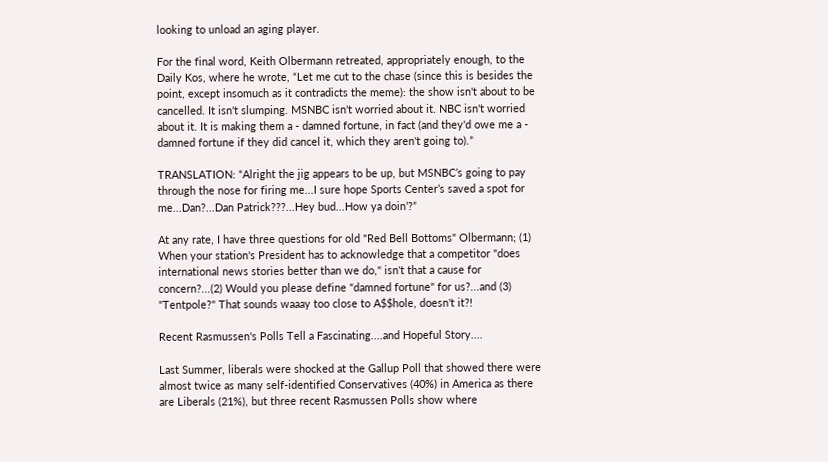looking to unload an aging player.

For the final word, Keith Olbermann retreated, appropriately enough, to the Daily Kos, where he wrote, “Let me cut to the chase (since this is besides the point, except insomuch as it contradicts the meme): the show isn't about to be cancelled. It isn't slumping. MSNBC isn't worried about it. NBC isn't worried about it. It is making them a - damned fortune, in fact (and they'd owe me a - damned fortune if they did cancel it, which they aren't going to).”

TRANSLATION: “Alright the jig appears to be up, but MSNBC’s going to pay through the nose for firing me...I sure hope Sports Center’s saved a spot for me...Dan?...Dan Patrick???...Hey bud...How ya doin’?”

At any rate, I have three questions for old "Red Bell Bottoms" Olbermann; (1) When your station's President has to acknowledge that a competitor "does international news stories better than we do," isn't that a cause for concern?...(2) Would you please define "damned fortune" for us?...and (3) "Tentpole?" That sounds waaay too close to A$$hole, doesn't it?!

Recent Rasmussen's Polls Tell a Fascinating....and Hopeful Story....

Last Summer, liberals were shocked at the Gallup Poll that showed there were almost twice as many self-identified Conservatives (40%) in America as there are Liberals (21%), but three recent Rasmussen Polls show where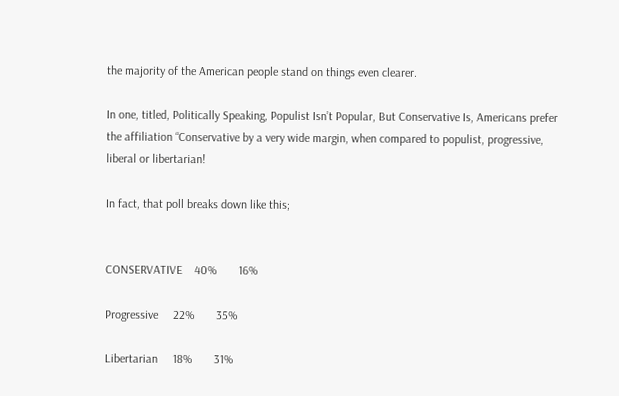the majority of the American people stand on things even clearer.

In one, titled, Politically Speaking, Populist Isn’t Popular, But Conservative Is, Americans prefer the affiliation “Conservative by a very wide margin, when compared to populist, progressive, liberal or libertarian!

In fact, that poll breaks down like this;


CONSERVATIVE    40%       16%

Progressive     22%       35%

Libertarian     18%       31%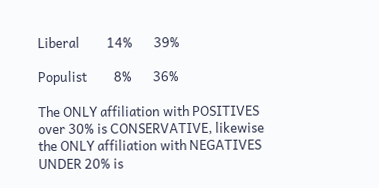Liberal         14%       39%

Populist         8%       36%

The ONLY affiliation with POSITIVES over 30% is CONSERVATIVE, likewise the ONLY affiliation with NEGATIVES UNDER 20% is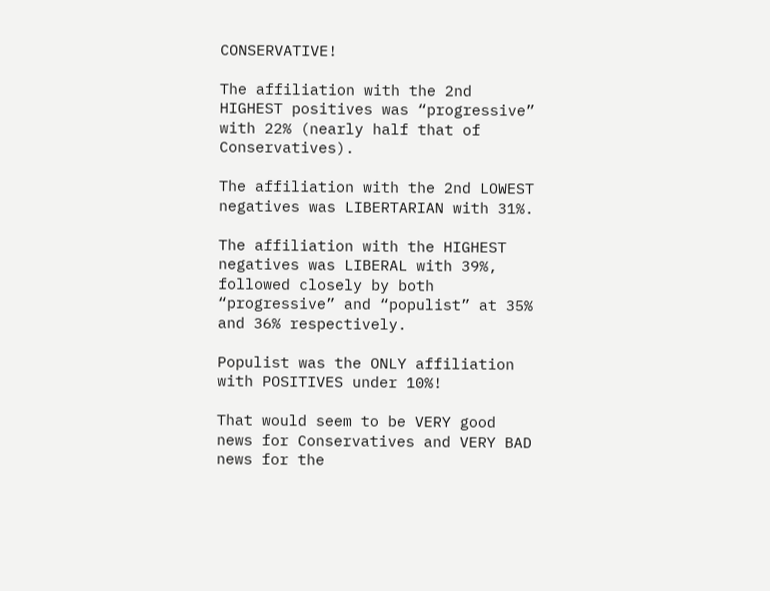CONSERVATIVE!

The affiliation with the 2nd HIGHEST positives was “progressive” with 22% (nearly half that of Conservatives).

The affiliation with the 2nd LOWEST negatives was LIBERTARIAN with 31%.

The affiliation with the HIGHEST negatives was LIBERAL with 39%, followed closely by both “progressive” and “populist” at 35% and 36% respectively.

Populist was the ONLY affiliation with POSITIVES under 10%!

That would seem to be VERY good news for Conservatives and VERY BAD news for the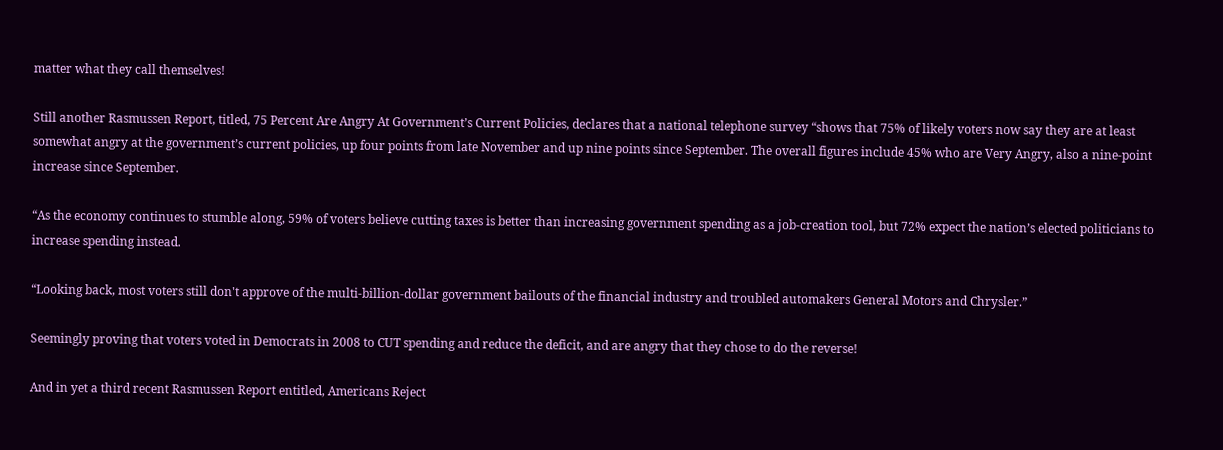matter what they call themselves!

Still another Rasmussen Report, titled, 75 Percent Are Angry At Government’s Current Policies, declares that a national telephone survey “shows that 75% of likely voters now say they are at least somewhat angry at the government’s current policies, up four points from late November and up nine points since September. The overall figures include 45% who are Very Angry, also a nine-point increase since September.

“As the economy continues to stumble along, 59% of voters believe cutting taxes is better than increasing government spending as a job-creation tool, but 72% expect the nation’s elected politicians to increase spending instead.

“Looking back, most voters still don't approve of the multi-billion-dollar government bailouts of the financial industry and troubled automakers General Motors and Chrysler.”

Seemingly proving that voters voted in Democrats in 2008 to CUT spending and reduce the deficit, and are angry that they chose to do the reverse!

And in yet a third recent Rasmussen Report entitled, Americans Reject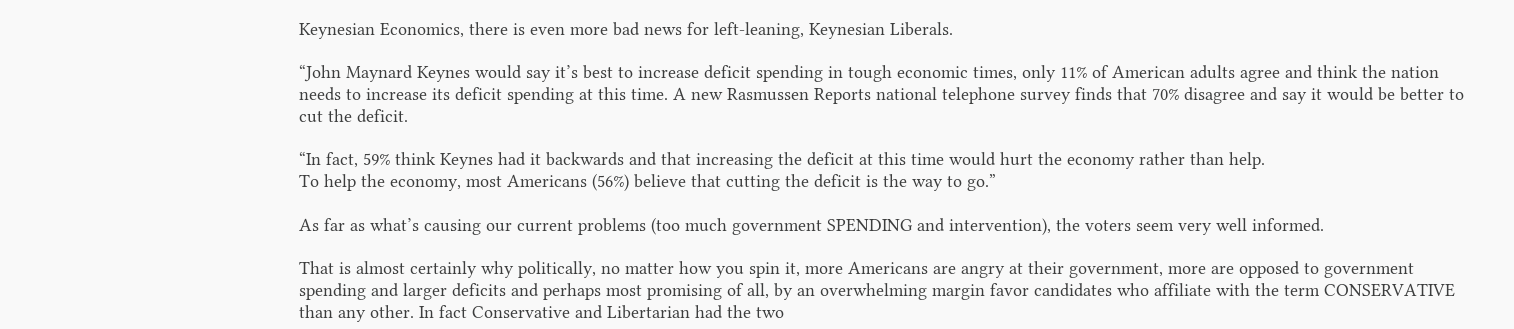Keynesian Economics, there is even more bad news for left-leaning, Keynesian Liberals.

“John Maynard Keynes would say it’s best to increase deficit spending in tough economic times, only 11% of American adults agree and think the nation needs to increase its deficit spending at this time. A new Rasmussen Reports national telephone survey finds that 70% disagree and say it would be better to cut the deficit.

“In fact, 59% think Keynes had it backwards and that increasing the deficit at this time would hurt the economy rather than help.
To help the economy, most Americans (56%) believe that cutting the deficit is the way to go.”

As far as what’s causing our current problems (too much government SPENDING and intervention), the voters seem very well informed.

That is almost certainly why politically, no matter how you spin it, more Americans are angry at their government, more are opposed to government spending and larger deficits and perhaps most promising of all, by an overwhelming margin favor candidates who affiliate with the term CONSERVATIVE than any other. In fact Conservative and Libertarian had the two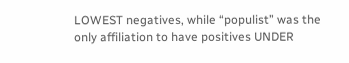LOWEST negatives, while “populist” was the only affiliation to have positives UNDER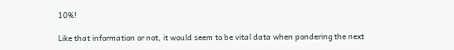10%!

Like that information or not, it would seem to be vital data when pondering the next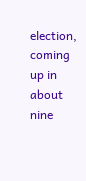election, coming up in about nine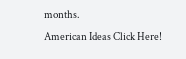months.
American Ideas Click Here!